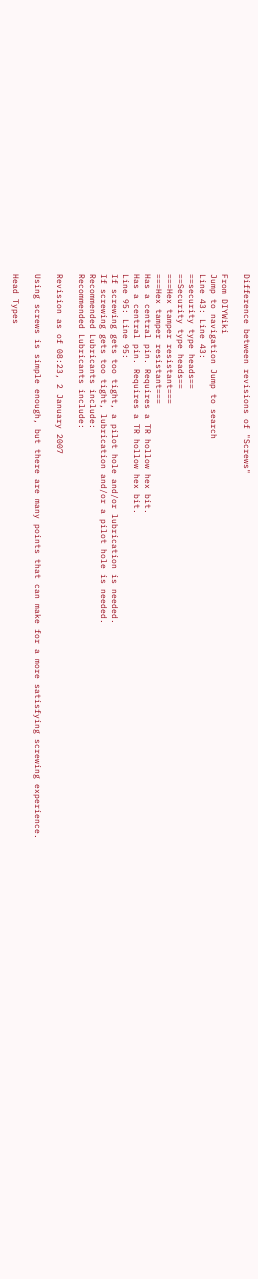Difference between revisions of "Screws"

From DIYWiki
Jump to navigation Jump to search
Line 43: Line 43:
==security type heads==
==Security type heads==
===Hex tamper resistant===
===Hex tamper resistant===
Has a central pin. Requires a TR hollow hex bit.
Has a central pin. Requires a TR hollow hex bit.
Line 95: Line 95:
If screwing gets too tight, a pilot hole and/or lubrication is needed.
If screwing gets too tight, lubrication and/or a pilot hole is needed.
Recommended Lubricants include:
Recommended Lubricants include:

Revision as of 08:23, 2 January 2007

Using screws is simple enough, but there are many points that can make for a more satisfying screwing experience.

Head Types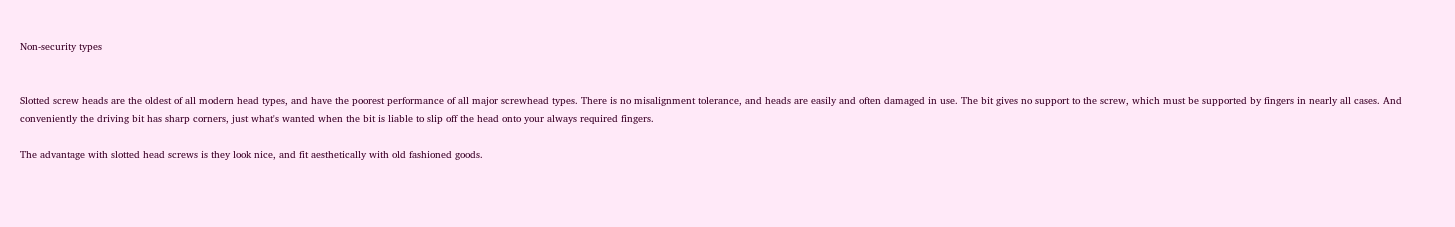Non-security types


Slotted screw heads are the oldest of all modern head types, and have the poorest performance of all major screwhead types. There is no misalignment tolerance, and heads are easily and often damaged in use. The bit gives no support to the screw, which must be supported by fingers in nearly all cases. And conveniently the driving bit has sharp corners, just what's wanted when the bit is liable to slip off the head onto your always required fingers.

The advantage with slotted head screws is they look nice, and fit aesthetically with old fashioned goods.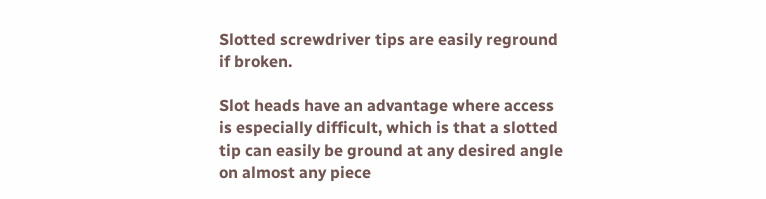Slotted screwdriver tips are easily reground if broken.

Slot heads have an advantage where access is especially difficult, which is that a slotted tip can easily be ground at any desired angle on almost any piece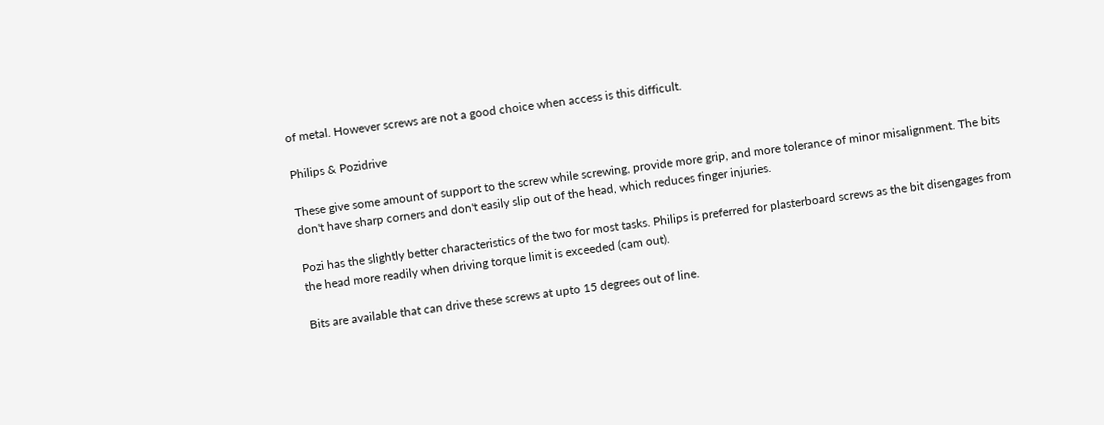of metal. However screws are not a good choice when access is this difficult.

Philips & Pozidrive

These give some amount of support to the screw while screwing, provide more grip, and more tolerance of minor misalignment. The bits don't have sharp corners and don't easily slip out of the head, which reduces finger injuries.

Pozi has the slightly better characteristics of the two for most tasks. Philips is preferred for plasterboard screws as the bit disengages from the head more readily when driving torque limit is exceeded (cam out).

Bits are available that can drive these screws at upto 15 degrees out of line.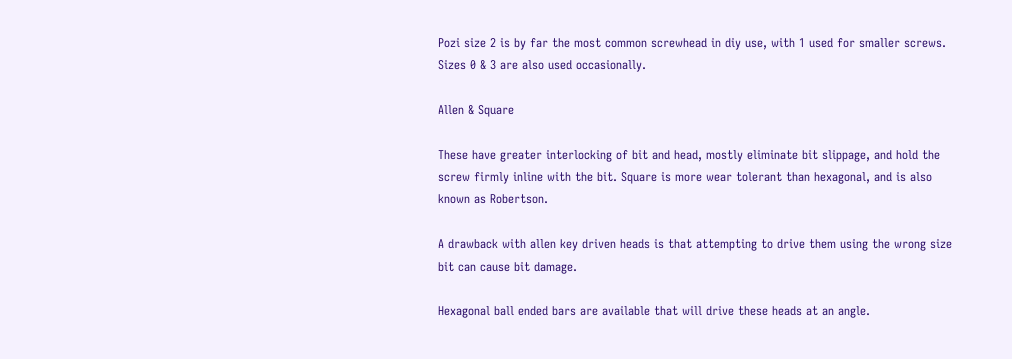Pozi size 2 is by far the most common screwhead in diy use, with 1 used for smaller screws. Sizes 0 & 3 are also used occasionally.

Allen & Square

These have greater interlocking of bit and head, mostly eliminate bit slippage, and hold the screw firmly inline with the bit. Square is more wear tolerant than hexagonal, and is also known as Robertson.

A drawback with allen key driven heads is that attempting to drive them using the wrong size bit can cause bit damage.

Hexagonal ball ended bars are available that will drive these heads at an angle.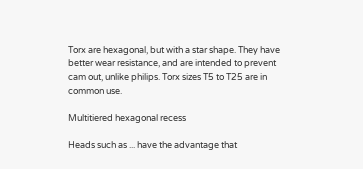Torx are hexagonal, but with a star shape. They have better wear resistance, and are intended to prevent cam out, unlike philips. Torx sizes T5 to T25 are in common use.

Multitiered hexagonal recess

Heads such as ... have the advantage that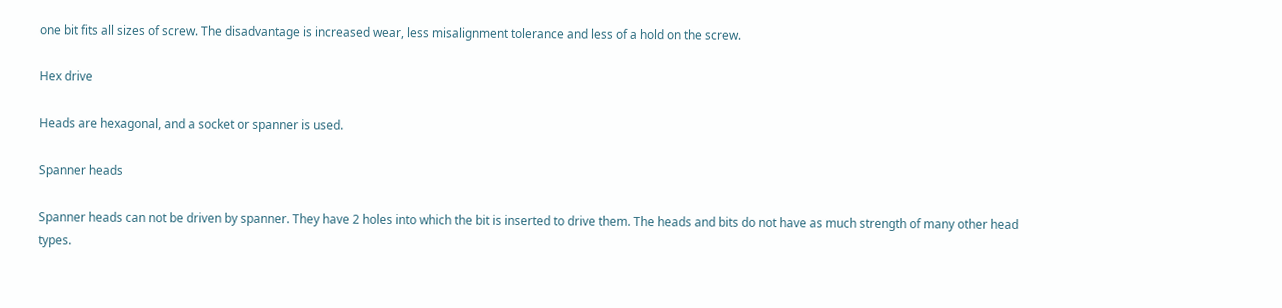one bit fits all sizes of screw. The disadvantage is increased wear, less misalignment tolerance and less of a hold on the screw.

Hex drive

Heads are hexagonal, and a socket or spanner is used.

Spanner heads

Spanner heads can not be driven by spanner. They have 2 holes into which the bit is inserted to drive them. The heads and bits do not have as much strength of many other head types.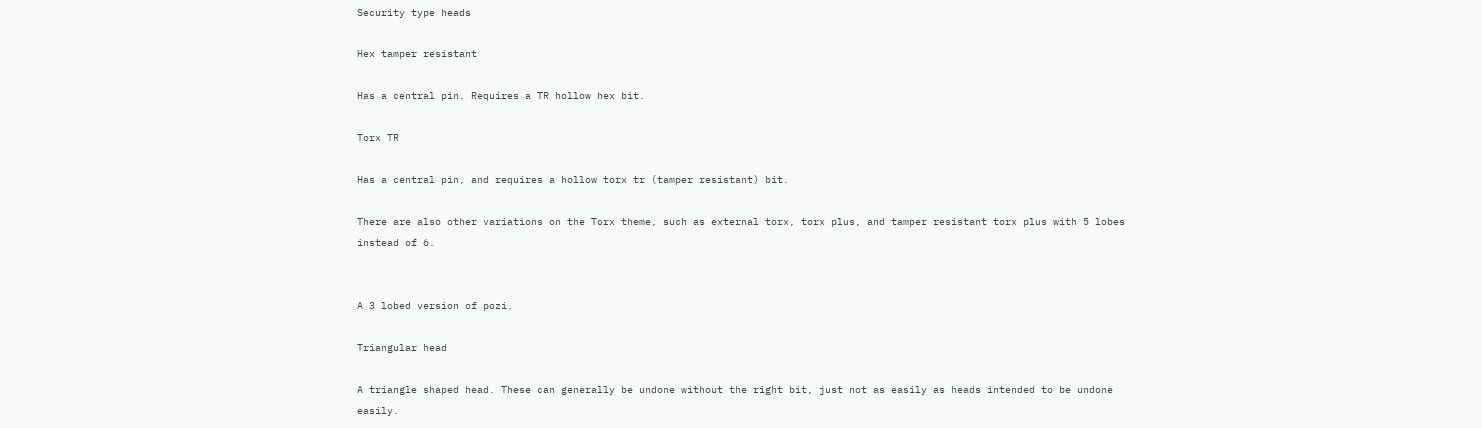Security type heads

Hex tamper resistant

Has a central pin. Requires a TR hollow hex bit.

Torx TR

Has a central pin, and requires a hollow torx tr (tamper resistant) bit.

There are also other variations on the Torx theme, such as external torx, torx plus, and tamper resistant torx plus with 5 lobes instead of 6.


A 3 lobed version of pozi.

Triangular head

A triangle shaped head. These can generally be undone without the right bit, just not as easily as heads intended to be undone easily.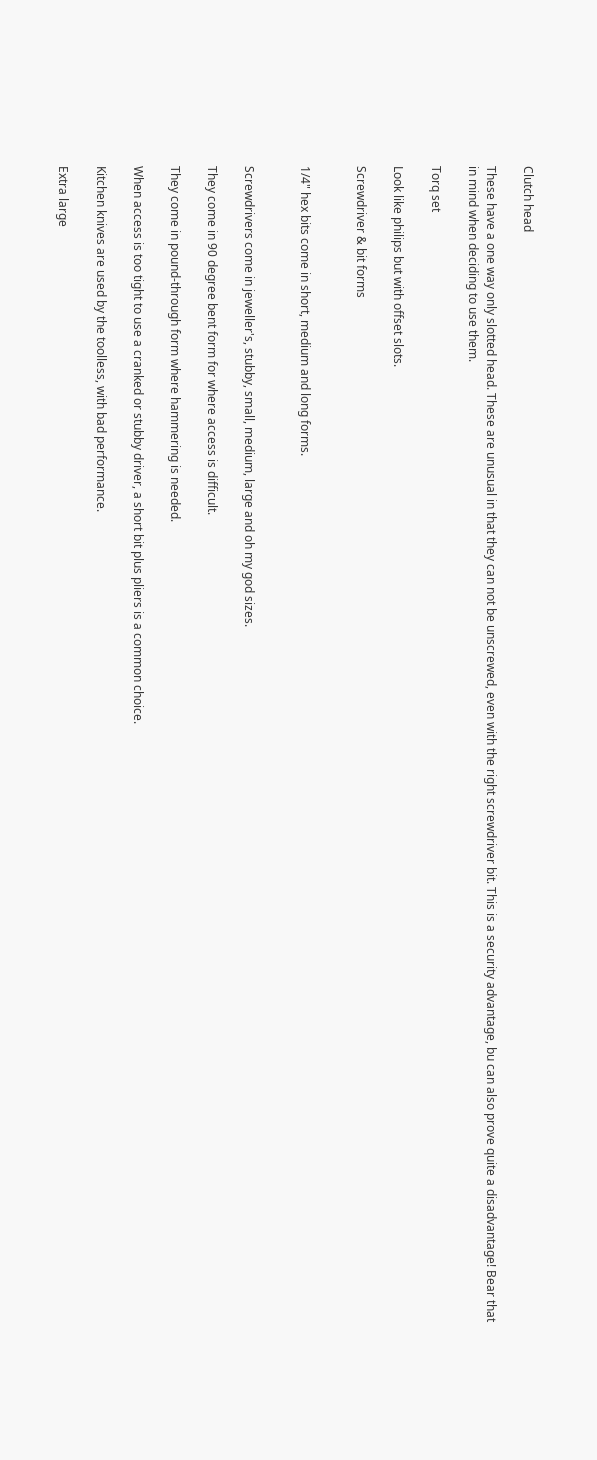Clutch head

These have a one way only slotted head. These are unusual in that they can not be unscrewed, even with the right screwdriver bit. This is a security advantage, bu can also prove quite a disadvantage! Bear that in mind when deciding to use them.

Torq set

Look like philips but with offset slots.

Screwdriver & bit forms


1/4" hex bits come in short, medium and long forms.


Screwdrivers come in jeweller's, stubby, small, medium, large and oh my god sizes.

They come in 90 degree bent form for where access is difficult.

They come in pound-through form where hammering is needed.

When access is too tight to use a cranked or stubby driver, a short bit plus pliers is a common choice.

Kitchen knives are used by the toolless, with bad performance.

Extra large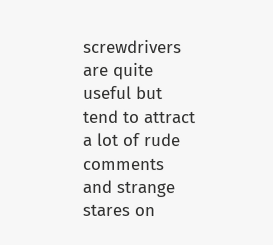screwdrivers are quite useful but tend to attract a lot of rude comments and strange stares on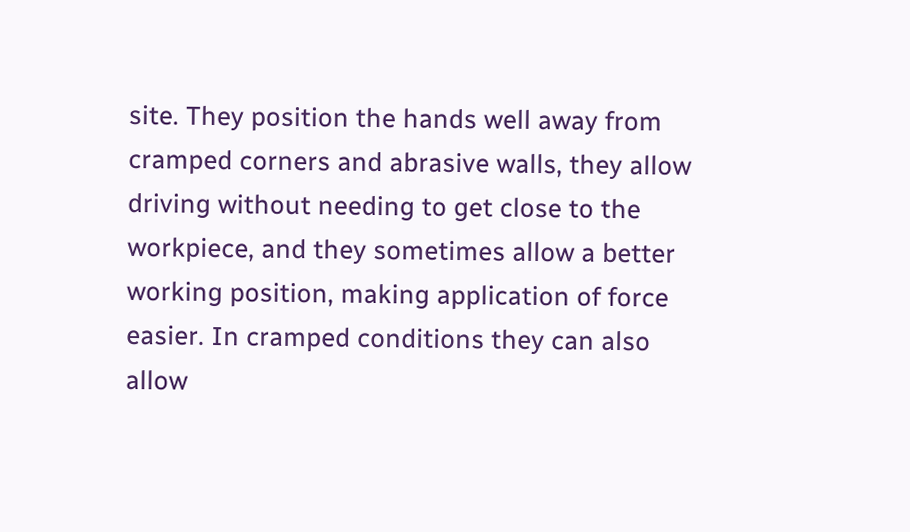site. They position the hands well away from cramped corners and abrasive walls, they allow driving without needing to get close to the workpiece, and they sometimes allow a better working position, making application of force easier. In cramped conditions they can also allow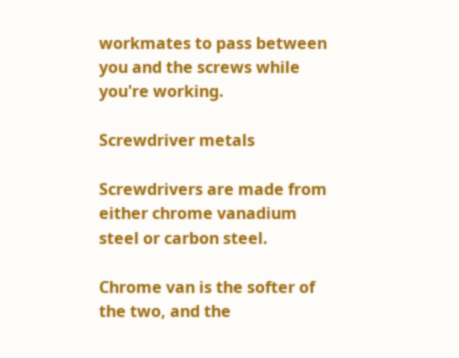workmates to pass between you and the screws while you're working.

Screwdriver metals

Screwdrivers are made from either chrome vanadium steel or carbon steel.

Chrome van is the softer of the two, and the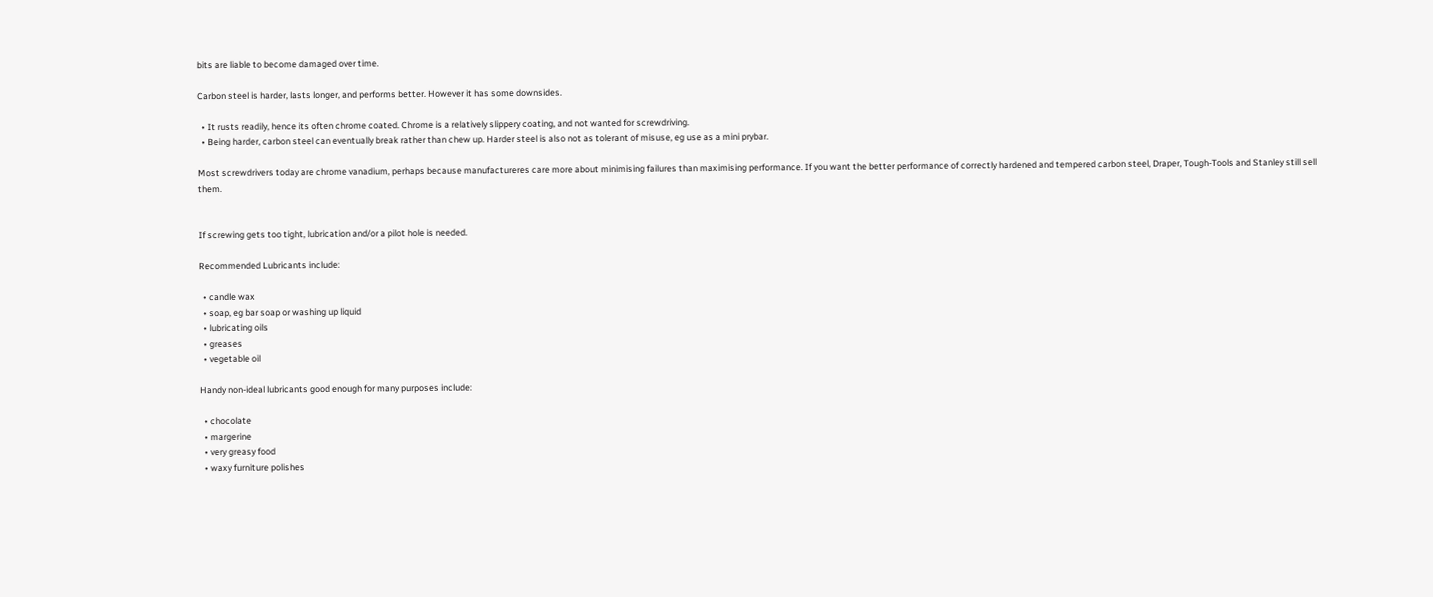bits are liable to become damaged over time.

Carbon steel is harder, lasts longer, and performs better. However it has some downsides.

  • It rusts readily, hence its often chrome coated. Chrome is a relatively slippery coating, and not wanted for screwdriving.
  • Being harder, carbon steel can eventually break rather than chew up. Harder steel is also not as tolerant of misuse, eg use as a mini prybar.

Most screwdrivers today are chrome vanadium, perhaps because manufactureres care more about minimising failures than maximising performance. If you want the better performance of correctly hardened and tempered carbon steel, Draper, Tough-Tools and Stanley still sell them.


If screwing gets too tight, lubrication and/or a pilot hole is needed.

Recommended Lubricants include:

  • candle wax
  • soap, eg bar soap or washing up liquid
  • lubricating oils
  • greases
  • vegetable oil

Handy non-ideal lubricants good enough for many purposes include:

  • chocolate
  • margerine
  • very greasy food
  • waxy furniture polishes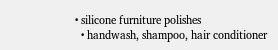• silicone furniture polishes
  • handwash, shampoo, hair conditioner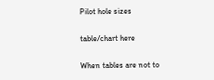Pilot hole sizes

table/chart here

When tables are not to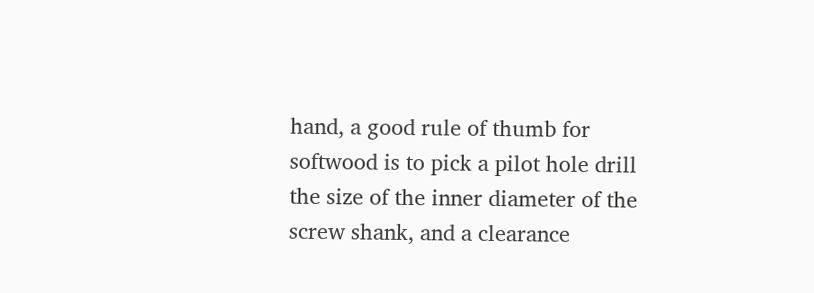hand, a good rule of thumb for softwood is to pick a pilot hole drill the size of the inner diameter of the screw shank, and a clearance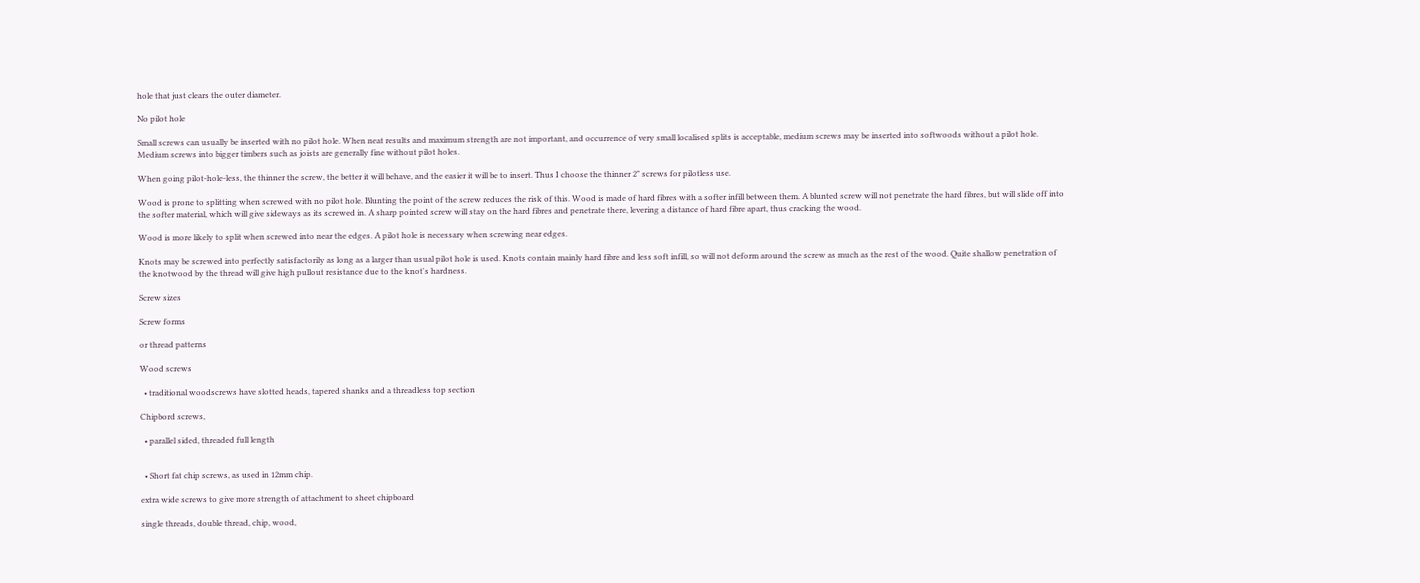hole that just clears the outer diameter.

No pilot hole

Small screws can usually be inserted with no pilot hole. When neat results and maximum strength are not important, and occurrence of very small localised splits is acceptable, medium screws may be inserted into softwoods without a pilot hole. Medium screws into bigger timbers such as joists are generally fine without pilot holes.

When going pilot-hole-less, the thinner the screw, the better it will behave, and the easier it will be to insert. Thus I choose the thinner 2" screws for pilotless use.

Wood is prone to splitting when screwed with no pilot hole. Blunting the point of the screw reduces the risk of this. Wood is made of hard fibres with a softer infill between them. A blunted screw will not penetrate the hard fibres, but will slide off into the softer material, which will give sideways as its screwed in. A sharp pointed screw will stay on the hard fibres and penetrate there, levering a distance of hard fibre apart, thus cracking the wood.

Wood is more likely to split when screwed into near the edges. A pilot hole is necessary when screwing near edges.

Knots may be screwed into perfectly satisfactorily as long as a larger than usual pilot hole is used. Knots contain mainly hard fibre and less soft infill, so will not deform around the screw as much as the rest of the wood. Quite shallow penetration of the knotwood by the thread will give high pullout resistance due to the knot's hardness.

Screw sizes

Screw forms

or thread patterns

Wood screws

  • traditional woodscrews have slotted heads, tapered shanks and a threadless top section

Chipbord screws,

  • parallel sided, threaded full length


  • Short fat chip screws, as used in 12mm chip.

extra wide screws to give more strength of attachment to sheet chipboard

single threads, double thread, chip, wood,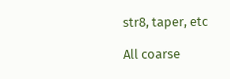str8, taper, etc

All coarse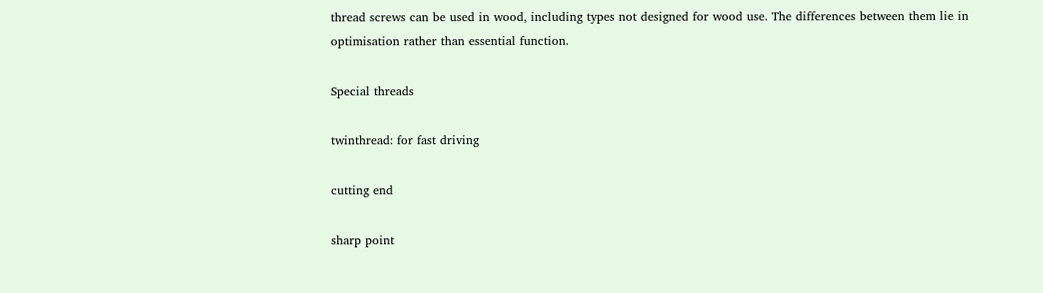thread screws can be used in wood, including types not designed for wood use. The differences between them lie in optimisation rather than essential function.

Special threads

twinthread: for fast driving

cutting end

sharp point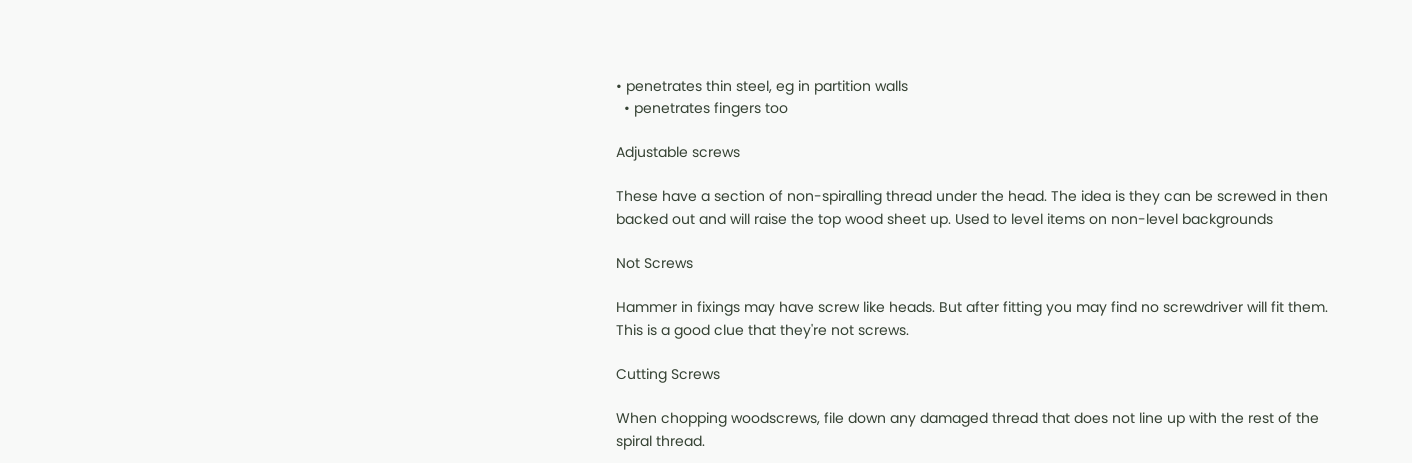• penetrates thin steel, eg in partition walls
  • penetrates fingers too

Adjustable screws

These have a section of non-spiralling thread under the head. The idea is they can be screwed in then backed out and will raise the top wood sheet up. Used to level items on non-level backgrounds

Not Screws

Hammer in fixings may have screw like heads. But after fitting you may find no screwdriver will fit them. This is a good clue that they're not screws.

Cutting Screws

When chopping woodscrews, file down any damaged thread that does not line up with the rest of the spiral thread.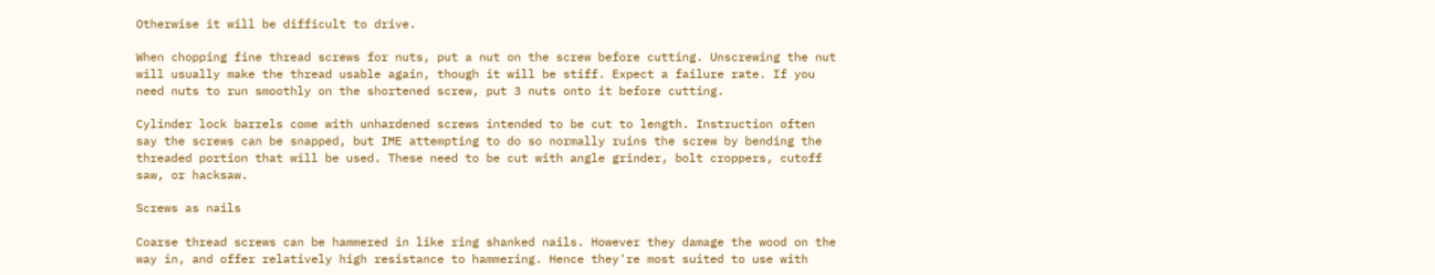Otherwise it will be difficult to drive.

When chopping fine thread screws for nuts, put a nut on the screw before cutting. Unscrewing the nut will usually make the thread usable again, though it will be stiff. Expect a failure rate. If you need nuts to run smoothly on the shortened screw, put 3 nuts onto it before cutting.

Cylinder lock barrels come with unhardened screws intended to be cut to length. Instruction often say the screws can be snapped, but IME attempting to do so normally ruins the screw by bending the threaded portion that will be used. These need to be cut with angle grinder, bolt croppers, cutoff saw, or hacksaw.

Screws as nails

Coarse thread screws can be hammered in like ring shanked nails. However they damage the wood on the way in, and offer relatively high resistance to hammering. Hence they're most suited to use with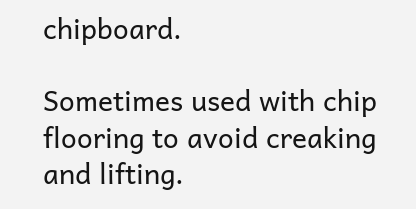chipboard.

Sometimes used with chip flooring to avoid creaking and lifting.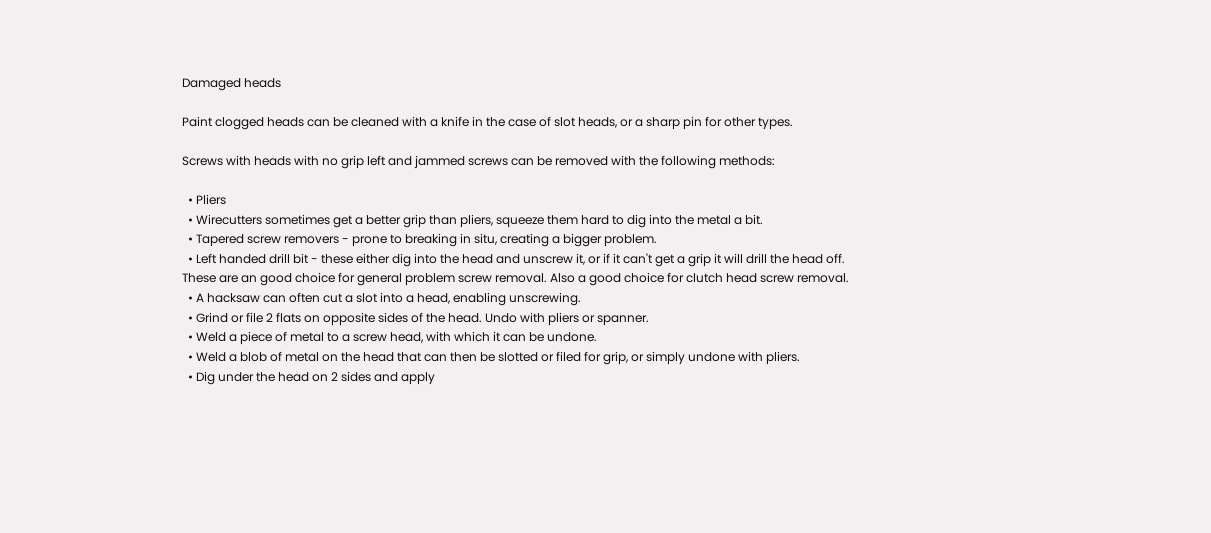Damaged heads

Paint clogged heads can be cleaned with a knife in the case of slot heads, or a sharp pin for other types.

Screws with heads with no grip left and jammed screws can be removed with the following methods:

  • Pliers
  • Wirecutters sometimes get a better grip than pliers, squeeze them hard to dig into the metal a bit.
  • Tapered screw removers - prone to breaking in situ, creating a bigger problem.
  • Left handed drill bit - these either dig into the head and unscrew it, or if it can't get a grip it will drill the head off. These are an good choice for general problem screw removal. Also a good choice for clutch head screw removal.
  • A hacksaw can often cut a slot into a head, enabling unscrewing.
  • Grind or file 2 flats on opposite sides of the head. Undo with pliers or spanner.
  • Weld a piece of metal to a screw head, with which it can be undone.
  • Weld a blob of metal on the head that can then be slotted or filed for grip, or simply undone with pliers.
  • Dig under the head on 2 sides and apply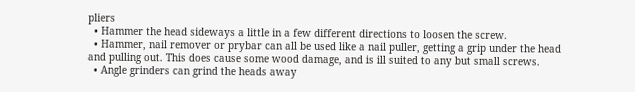pliers
  • Hammer the head sideways a little in a few different directions to loosen the screw.
  • Hammer, nail remover or prybar can all be used like a nail puller, getting a grip under the head and pulling out. This does cause some wood damage, and is ill suited to any but small screws.
  • Angle grinders can grind the heads away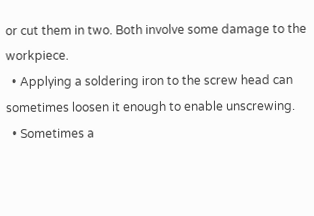or cut them in two. Both involve some damage to the workpiece.
  • Applying a soldering iron to the screw head can sometimes loosen it enough to enable unscrewing.
  • Sometimes a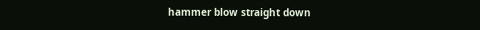hammer blow straight down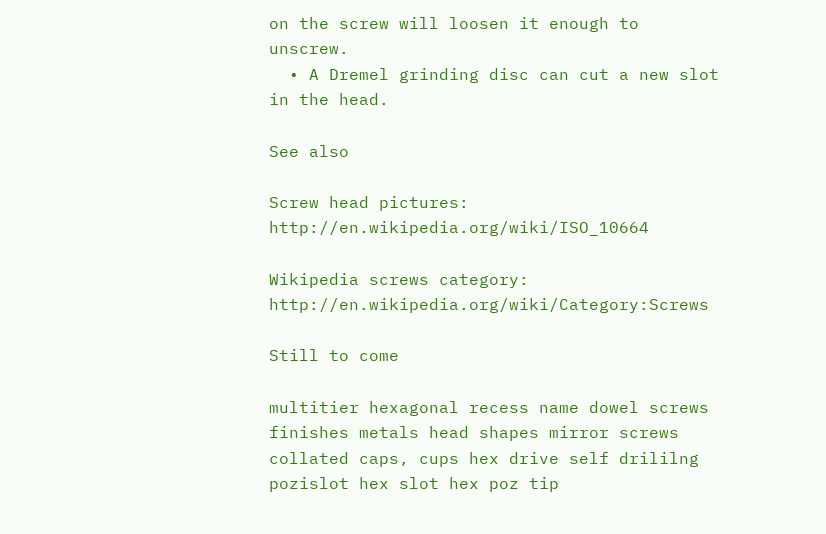on the screw will loosen it enough to unscrew.
  • A Dremel grinding disc can cut a new slot in the head.

See also

Screw head pictures: http://en.wikipedia.org/wiki/ISO_10664

Wikipedia screws category: http://en.wikipedia.org/wiki/Category:Screws

Still to come

multitier hexagonal recess name dowel screws finishes metals head shapes mirror screws collated caps, cups hex drive self drililng pozislot hex slot hex poz tip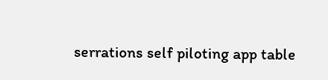serrations self piloting app table